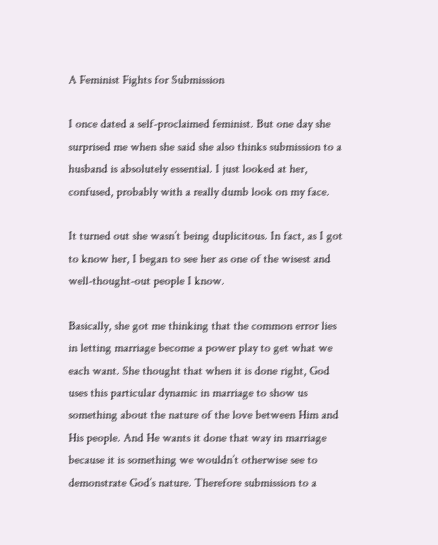A Feminist Fights for Submission

I once dated a self-proclaimed feminist. But one day she surprised me when she said she also thinks submission to a husband is absolutely essential. I just looked at her, confused, probably with a really dumb look on my face.

It turned out she wasn’t being duplicitous. In fact, as I got to know her, I began to see her as one of the wisest and well-thought-out people I know.

Basically, she got me thinking that the common error lies in letting marriage become a power play to get what we each want. She thought that when it is done right, God uses this particular dynamic in marriage to show us something about the nature of the love between Him and His people. And He wants it done that way in marriage because it is something we wouldn’t otherwise see to demonstrate God’s nature. Therefore submission to a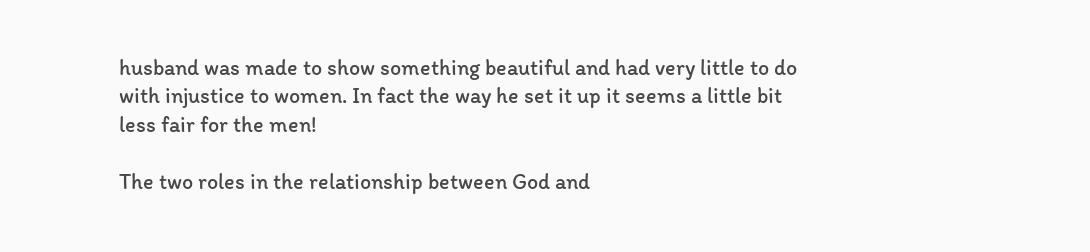husband was made to show something beautiful and had very little to do with injustice to women. In fact the way he set it up it seems a little bit less fair for the men!

The two roles in the relationship between God and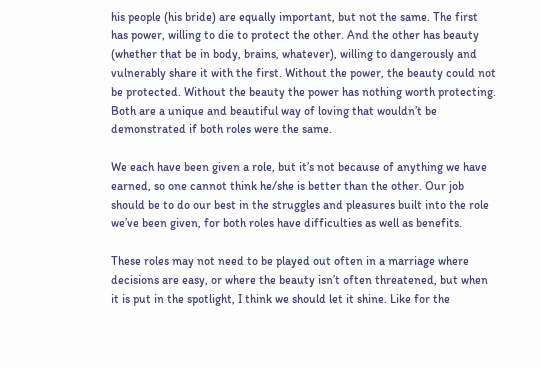his people (his bride) are equally important, but not the same. The first has power, willing to die to protect the other. And the other has beauty (whether that be in body, brains, whatever), willing to dangerously and vulnerably share it with the first. Without the power, the beauty could not be protected. Without the beauty the power has nothing worth protecting. Both are a unique and beautiful way of loving that wouldn’t be demonstrated if both roles were the same.

We each have been given a role, but it’s not because of anything we have earned, so one cannot think he/she is better than the other. Our job should be to do our best in the struggles and pleasures built into the role we’ve been given, for both roles have difficulties as well as benefits.

These roles may not need to be played out often in a marriage where decisions are easy, or where the beauty isn’t often threatened, but when it is put in the spotlight, I think we should let it shine. Like for the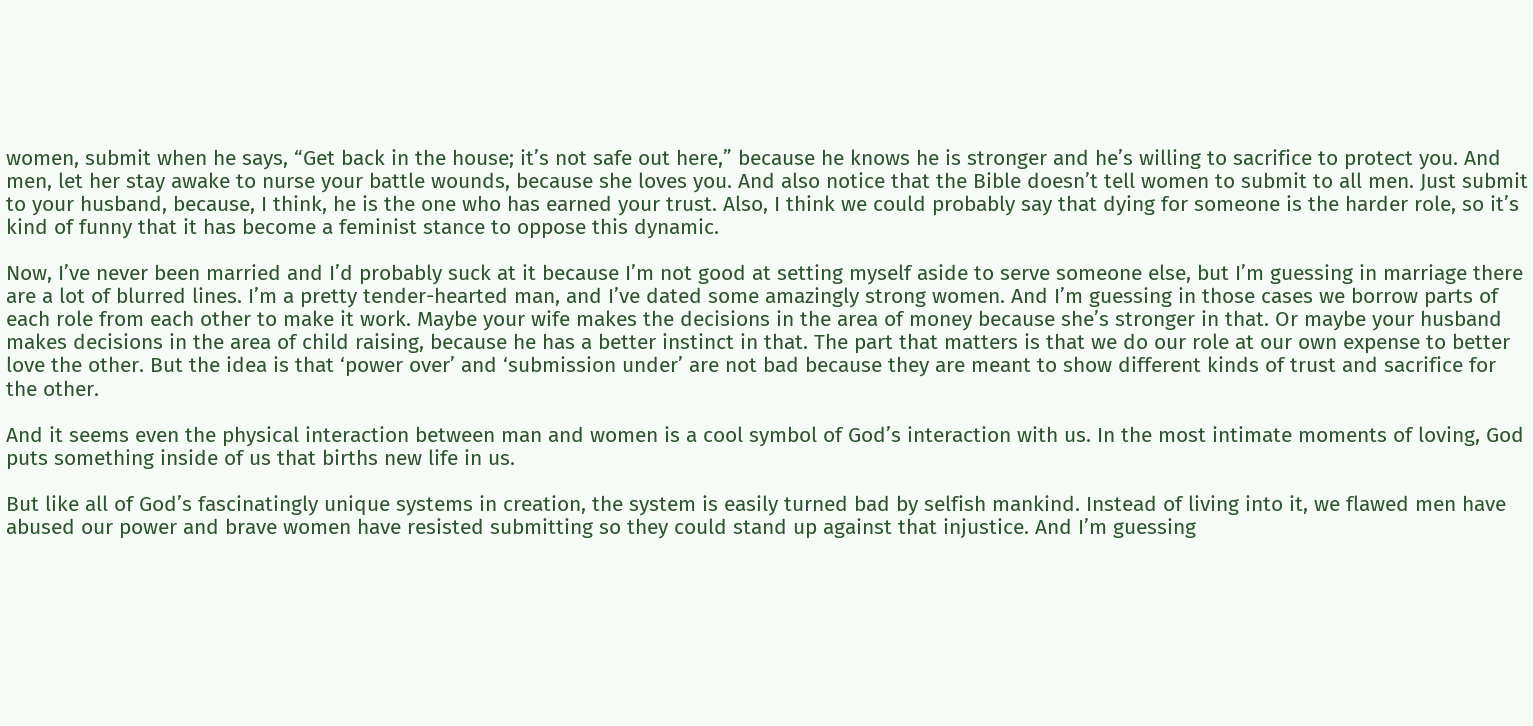women, submit when he says, “Get back in the house; it’s not safe out here,” because he knows he is stronger and he’s willing to sacrifice to protect you. And men, let her stay awake to nurse your battle wounds, because she loves you. And also notice that the Bible doesn’t tell women to submit to all men. Just submit to your husband, because, I think, he is the one who has earned your trust. Also, I think we could probably say that dying for someone is the harder role, so it’s kind of funny that it has become a feminist stance to oppose this dynamic.

Now, I’ve never been married and I’d probably suck at it because I’m not good at setting myself aside to serve someone else, but I’m guessing in marriage there are a lot of blurred lines. I’m a pretty tender-hearted man, and I’ve dated some amazingly strong women. And I’m guessing in those cases we borrow parts of each role from each other to make it work. Maybe your wife makes the decisions in the area of money because she’s stronger in that. Or maybe your husband makes decisions in the area of child raising, because he has a better instinct in that. The part that matters is that we do our role at our own expense to better love the other. But the idea is that ‘power over’ and ‘submission under’ are not bad because they are meant to show different kinds of trust and sacrifice for the other.

And it seems even the physical interaction between man and women is a cool symbol of God’s interaction with us. In the most intimate moments of loving, God puts something inside of us that births new life in us.

But like all of God’s fascinatingly unique systems in creation, the system is easily turned bad by selfish mankind. Instead of living into it, we flawed men have abused our power and brave women have resisted submitting so they could stand up against that injustice. And I’m guessing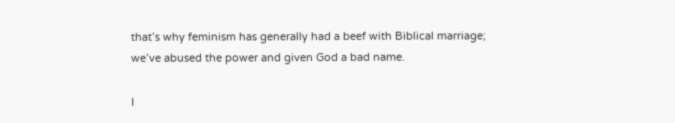that’s why feminism has generally had a beef with Biblical marriage; we’ve abused the power and given God a bad name.

I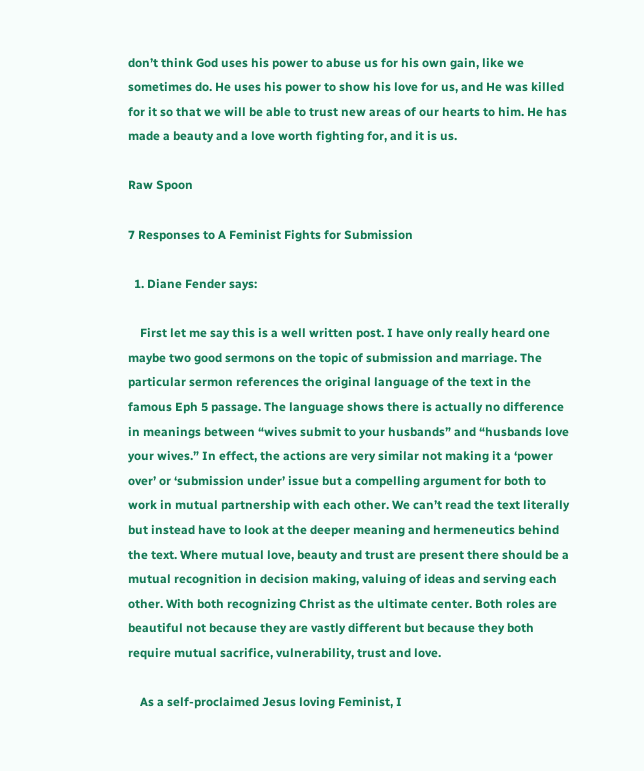don’t think God uses his power to abuse us for his own gain, like we sometimes do. He uses his power to show his love for us, and He was killed for it so that we will be able to trust new areas of our hearts to him. He has made a beauty and a love worth fighting for, and it is us.

Raw Spoon

7 Responses to A Feminist Fights for Submission

  1. Diane Fender says:

    First let me say this is a well written post. I have only really heard one maybe two good sermons on the topic of submission and marriage. The particular sermon references the original language of the text in the famous Eph 5 passage. The language shows there is actually no difference in meanings between “wives submit to your husbands” and “husbands love your wives.” In effect, the actions are very similar not making it a ‘power over’ or ‘submission under’ issue but a compelling argument for both to work in mutual partnership with each other. We can’t read the text literally but instead have to look at the deeper meaning and hermeneutics behind the text. Where mutual love, beauty and trust are present there should be a mutual recognition in decision making, valuing of ideas and serving each other. With both recognizing Christ as the ultimate center. Both roles are beautiful not because they are vastly different but because they both require mutual sacrifice, vulnerability, trust and love.

    As a self-proclaimed Jesus loving Feminist, I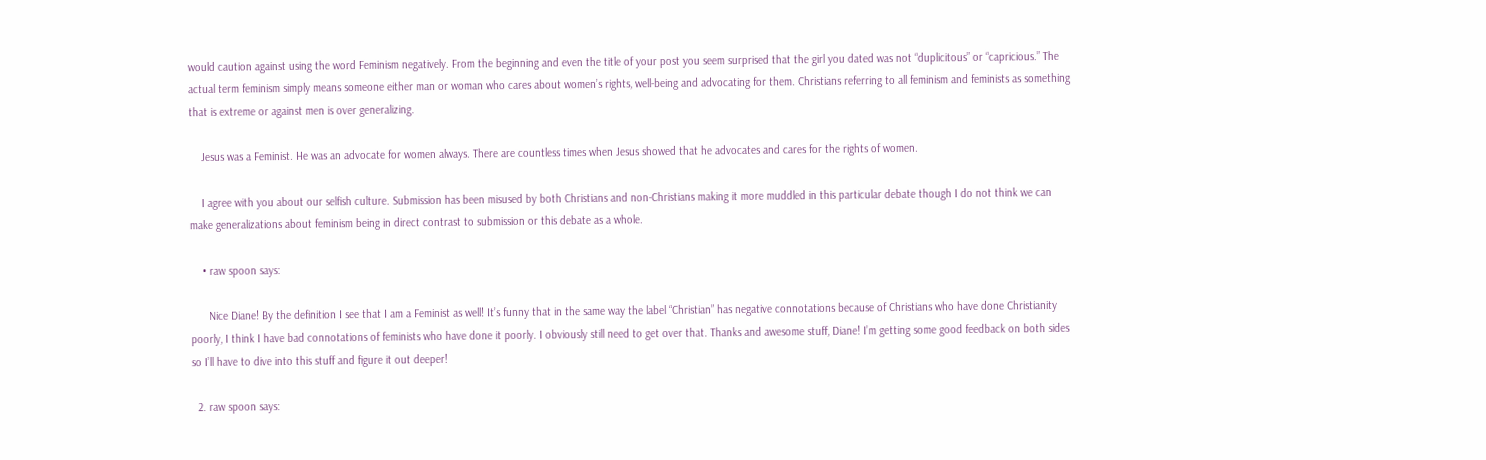would caution against using the word Feminism negatively. From the beginning and even the title of your post you seem surprised that the girl you dated was not “duplicitous” or “capricious.” The actual term feminism simply means someone either man or woman who cares about women’s rights, well-being and advocating for them. Christians referring to all feminism and feminists as something that is extreme or against men is over generalizing.

    Jesus was a Feminist. He was an advocate for women always. There are countless times when Jesus showed that he advocates and cares for the rights of women.

    I agree with you about our selfish culture. Submission has been misused by both Christians and non-Christians making it more muddled in this particular debate though I do not think we can make generalizations about feminism being in direct contrast to submission or this debate as a whole.

    • raw spoon says:

      Nice Diane! By the definition I see that I am a Feminist as well! It’s funny that in the same way the label “Christian” has negative connotations because of Christians who have done Christianity poorly, I think I have bad connotations of feminists who have done it poorly. I obviously still need to get over that. Thanks and awesome stuff, Diane! I’m getting some good feedback on both sides so I’ll have to dive into this stuff and figure it out deeper!

  2. raw spoon says: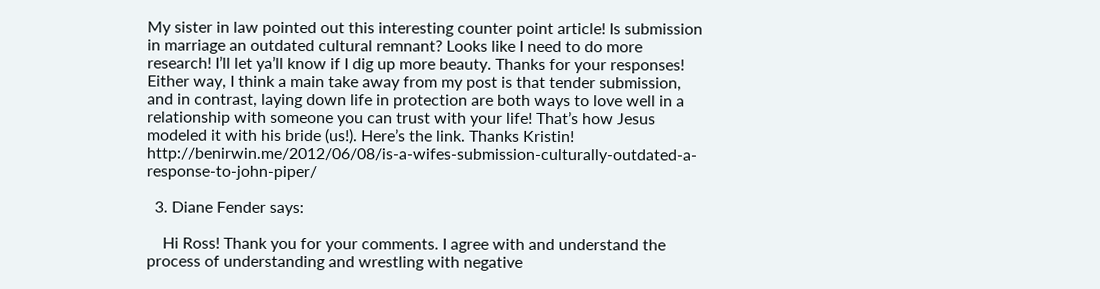My sister in law pointed out this interesting counter point article! Is submission in marriage an outdated cultural remnant? Looks like I need to do more research! I’ll let ya’ll know if I dig up more beauty. Thanks for your responses! Either way, I think a main take away from my post is that tender submission, and in contrast, laying down life in protection are both ways to love well in a relationship with someone you can trust with your life! That’s how Jesus modeled it with his bride (us!). Here’s the link. Thanks Kristin! http://benirwin.me/2012/06/08/is-a-wifes-submission-culturally-outdated-a-response-to-john-piper/

  3. Diane Fender says:

    Hi Ross! Thank you for your comments. I agree with and understand the process of understanding and wrestling with negative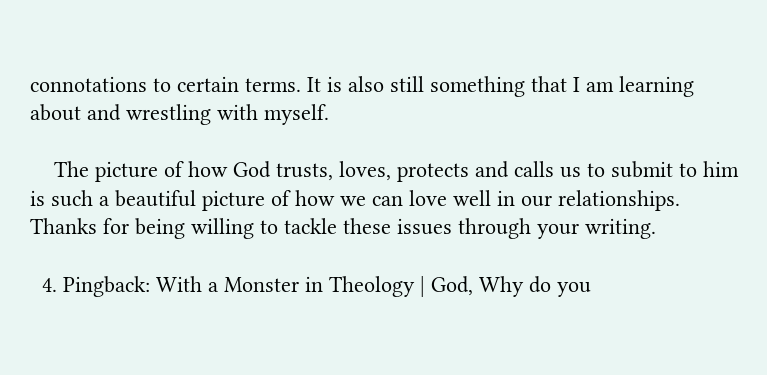connotations to certain terms. It is also still something that I am learning about and wrestling with myself.

    The picture of how God trusts, loves, protects and calls us to submit to him is such a beautiful picture of how we can love well in our relationships. Thanks for being willing to tackle these issues through your writing.

  4. Pingback: With a Monster in Theology | God, Why do you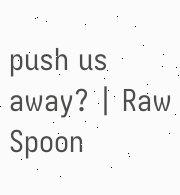push us away? | Raw Spoon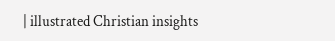| illustrated Christian insights